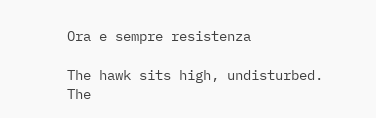Ora e sempre resistenza

The hawk sits high, undisturbed.
The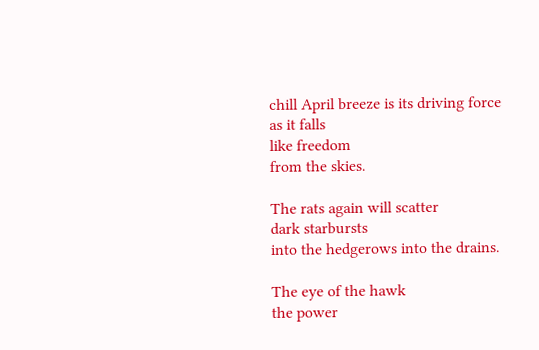chill April breeze is its driving force
as it falls
like freedom
from the skies.

The rats again will scatter
dark starbursts
into the hedgerows into the drains.

The eye of the hawk
the power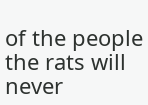of the people
the rats will never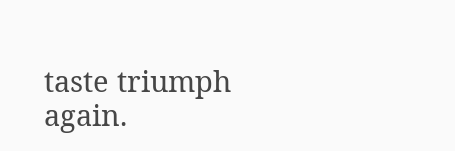taste triumph again.